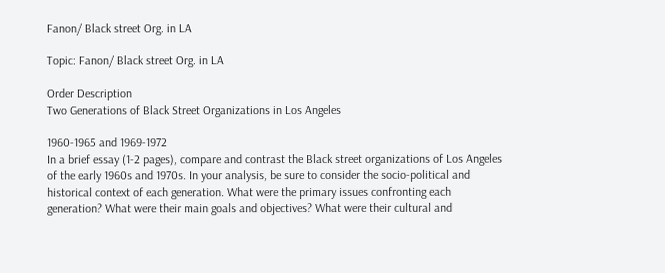Fanon/ Black street Org. in LA

Topic: Fanon/ Black street Org. in LA

Order Description
Two Generations of Black Street Organizations in Los Angeles

1960-1965 and 1969-1972
In a brief essay (1-2 pages), compare and contrast the Black street organizations of Los Angeles of the early 1960s and 1970s. In your analysis, be sure to consider the socio-political and historical context of each generation. What were the primary issues confronting each generation? What were their main goals and objectives? What were their cultural and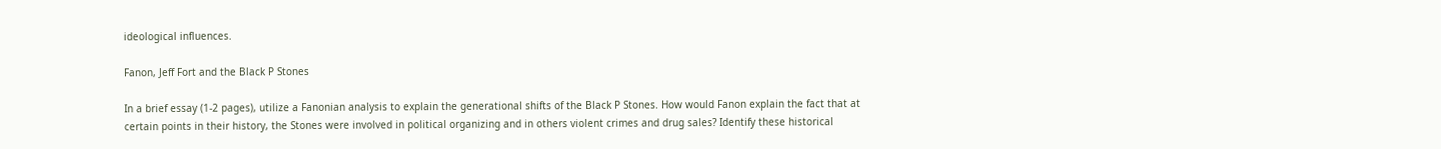ideological influences.

Fanon, Jeff Fort and the Black P Stones

In a brief essay (1-2 pages), utilize a Fanonian analysis to explain the generational shifts of the Black P Stones. How would Fanon explain the fact that at certain points in their history, the Stones were involved in political organizing and in others violent crimes and drug sales? Identify these historical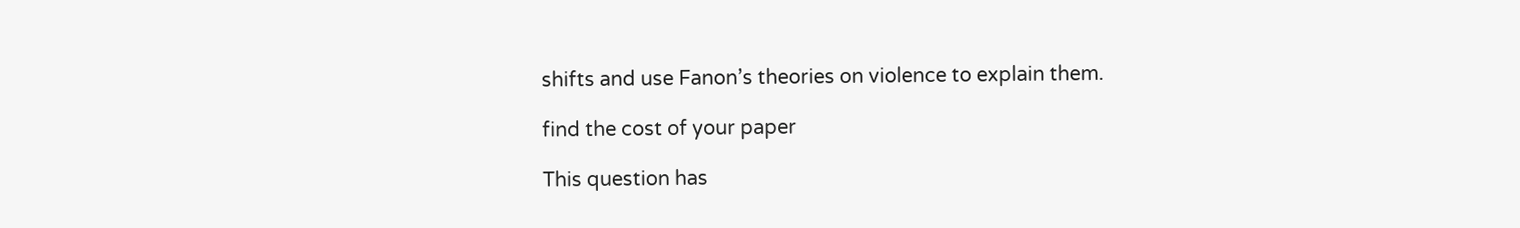shifts and use Fanon’s theories on violence to explain them.

find the cost of your paper

This question has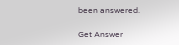been answered.

Get Answer